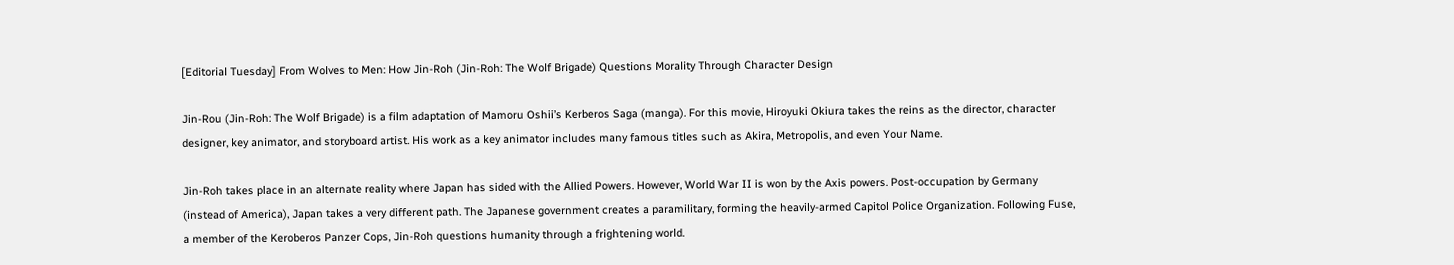[Editorial Tuesday] From Wolves to Men: How Jin-Roh (Jin-Roh: The Wolf Brigade) Questions Morality Through Character Design

Jin-Rou (Jin-Roh: The Wolf Brigade) is a film adaptation of Mamoru Oshii’s Kerberos Saga (manga). For this movie, Hiroyuki Okiura takes the reins as the director, character designer, key animator, and storyboard artist. His work as a key animator includes many famous titles such as Akira, Metropolis, and even Your Name.

Jin-Roh takes place in an alternate reality where Japan has sided with the Allied Powers. However, World War II is won by the Axis powers. Post-occupation by Germany (instead of America), Japan takes a very different path. The Japanese government creates a paramilitary, forming the heavily-armed Capitol Police Organization. Following Fuse, a member of the Keroberos Panzer Cops, Jin-Roh questions humanity through a frightening world.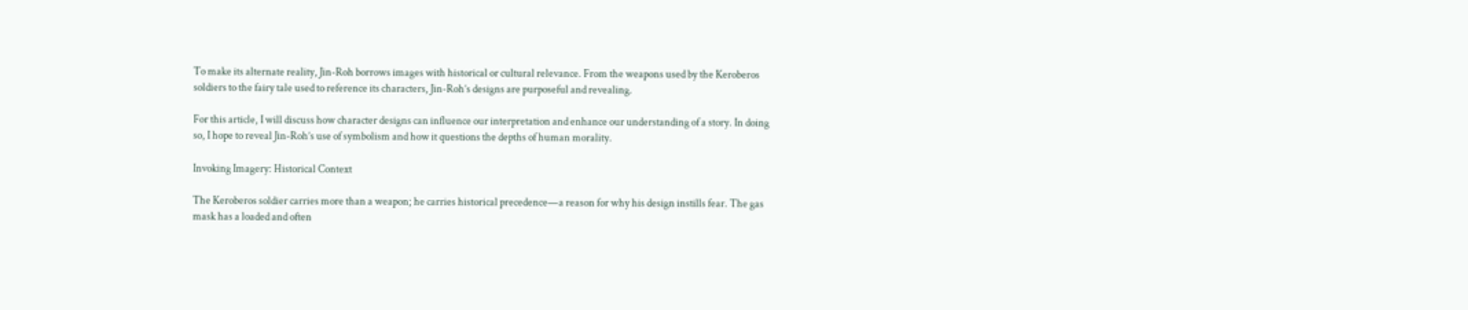To make its alternate reality, Jin-Roh borrows images with historical or cultural relevance. From the weapons used by the Keroberos soldiers to the fairy tale used to reference its characters, Jin-Roh’s designs are purposeful and revealing.

For this article, I will discuss how character designs can influence our interpretation and enhance our understanding of a story. In doing so, I hope to reveal Jin-Roh’s use of symbolism and how it questions the depths of human morality.

Invoking Imagery: Historical Context

The Keroberos soldier carries more than a weapon; he carries historical precedence—a reason for why his design instills fear. The gas mask has a loaded and often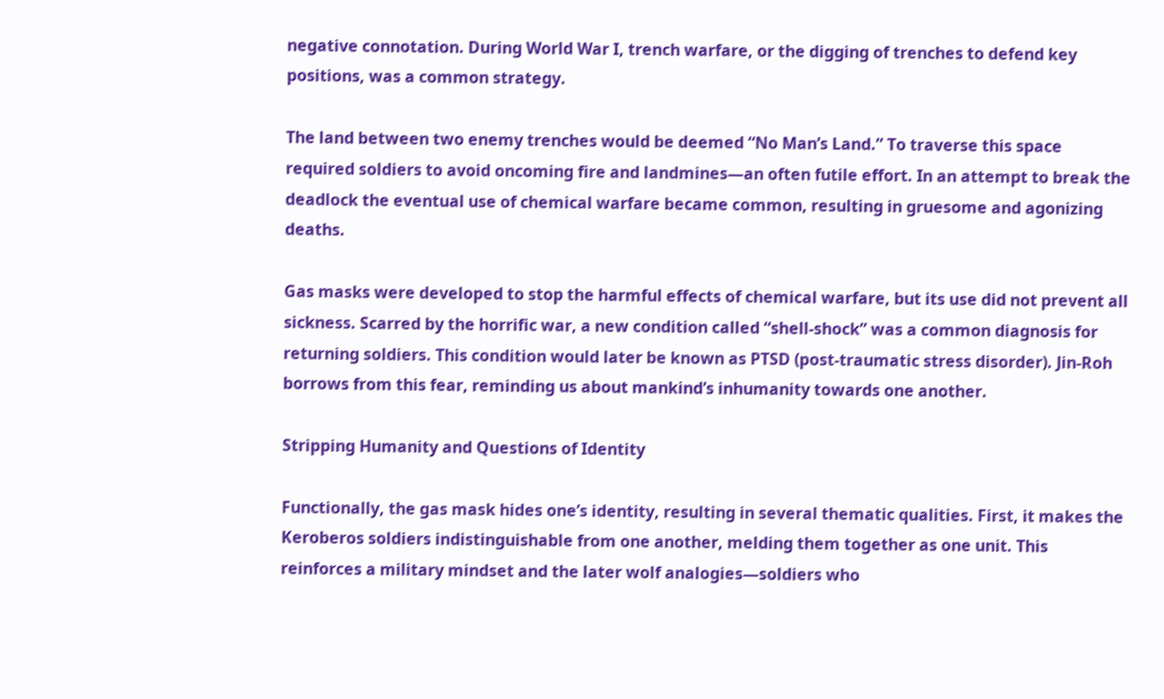negative connotation. During World War I, trench warfare, or the digging of trenches to defend key positions, was a common strategy.

The land between two enemy trenches would be deemed “No Man’s Land.” To traverse this space required soldiers to avoid oncoming fire and landmines—an often futile effort. In an attempt to break the deadlock the eventual use of chemical warfare became common, resulting in gruesome and agonizing deaths.

Gas masks were developed to stop the harmful effects of chemical warfare, but its use did not prevent all sickness. Scarred by the horrific war, a new condition called “shell-shock” was a common diagnosis for returning soldiers. This condition would later be known as PTSD (post-traumatic stress disorder). Jin-Roh borrows from this fear, reminding us about mankind’s inhumanity towards one another.

Stripping Humanity and Questions of Identity

Functionally, the gas mask hides one’s identity, resulting in several thematic qualities. First, it makes the Keroberos soldiers indistinguishable from one another, melding them together as one unit. This reinforces a military mindset and the later wolf analogies—soldiers who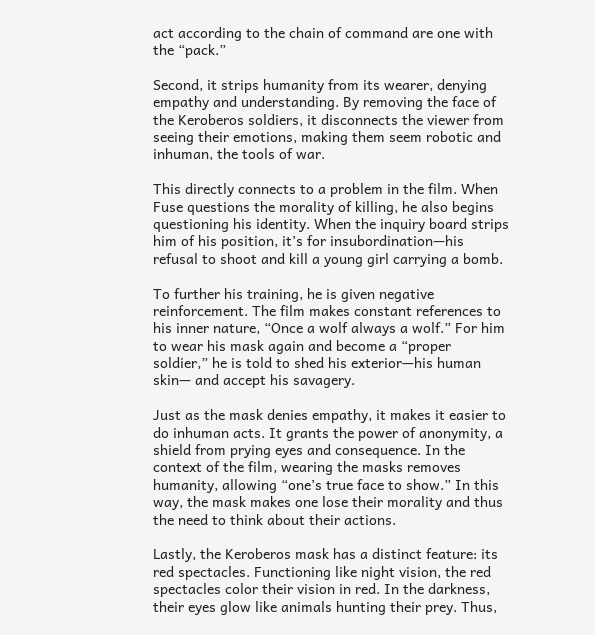act according to the chain of command are one with the “pack.”

Second, it strips humanity from its wearer, denying empathy and understanding. By removing the face of the Keroberos soldiers, it disconnects the viewer from seeing their emotions, making them seem robotic and inhuman, the tools of war.

This directly connects to a problem in the film. When Fuse questions the morality of killing, he also begins questioning his identity. When the inquiry board strips him of his position, it’s for insubordination—his refusal to shoot and kill a young girl carrying a bomb.

To further his training, he is given negative reinforcement. The film makes constant references to his inner nature, “Once a wolf always a wolf.” For him to wear his mask again and become a “proper soldier,” he is told to shed his exterior—his human skin— and accept his savagery.

Just as the mask denies empathy, it makes it easier to do inhuman acts. It grants the power of anonymity, a shield from prying eyes and consequence. In the context of the film, wearing the masks removes humanity, allowing “one’s true face to show.” In this way, the mask makes one lose their morality and thus the need to think about their actions.

Lastly, the Keroberos mask has a distinct feature: its red spectacles. Functioning like night vision, the red spectacles color their vision in red. In the darkness, their eyes glow like animals hunting their prey. Thus,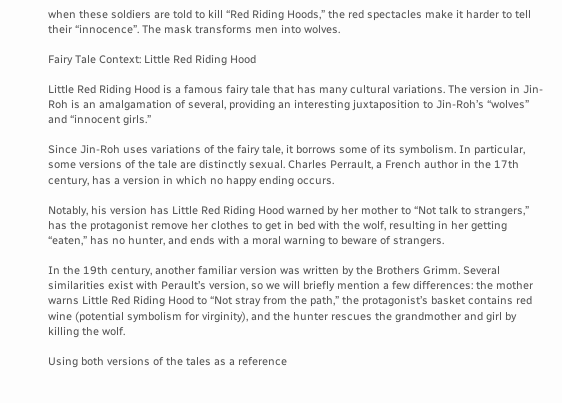when these soldiers are told to kill “Red Riding Hoods,” the red spectacles make it harder to tell their “innocence”. The mask transforms men into wolves.

Fairy Tale Context: Little Red Riding Hood

Little Red Riding Hood is a famous fairy tale that has many cultural variations. The version in Jin-Roh is an amalgamation of several, providing an interesting juxtaposition to Jin-Roh’s “wolves” and “innocent girls.”

Since Jin-Roh uses variations of the fairy tale, it borrows some of its symbolism. In particular, some versions of the tale are distinctly sexual. Charles Perrault, a French author in the 17th century, has a version in which no happy ending occurs.

Notably, his version has Little Red Riding Hood warned by her mother to “Not talk to strangers,” has the protagonist remove her clothes to get in bed with the wolf, resulting in her getting “eaten,” has no hunter, and ends with a moral warning to beware of strangers.

In the 19th century, another familiar version was written by the Brothers Grimm. Several similarities exist with Perault’s version, so we will briefly mention a few differences: the mother warns Little Red Riding Hood to “Not stray from the path,” the protagonist’s basket contains red wine (potential symbolism for virginity), and the hunter rescues the grandmother and girl by killing the wolf.

Using both versions of the tales as a reference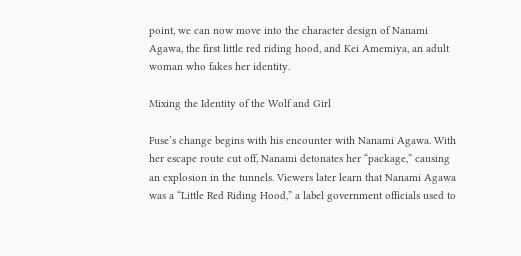point, we can now move into the character design of Nanami Agawa, the first little red riding hood, and Kei Amemiya, an adult woman who fakes her identity.

Mixing the Identity of the Wolf and Girl

Fuse’s change begins with his encounter with Nanami Agawa. With her escape route cut off, Nanami detonates her “package,” causing an explosion in the tunnels. Viewers later learn that Nanami Agawa was a “Little Red Riding Hood,” a label government officials used to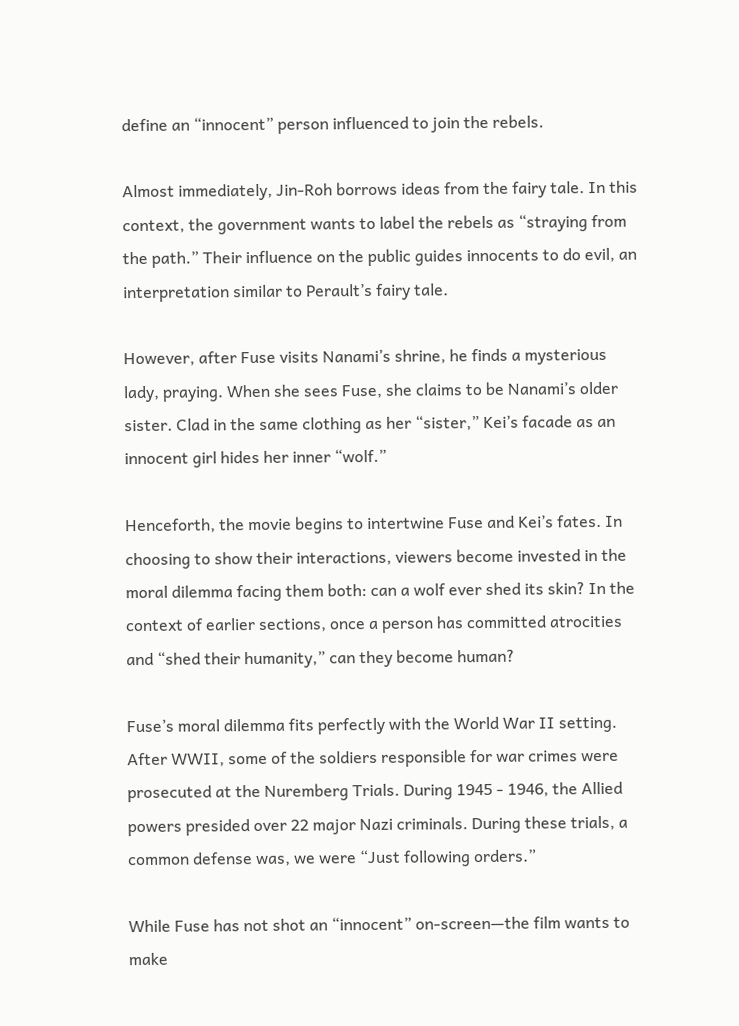define an “innocent” person influenced to join the rebels.

Almost immediately, Jin-Roh borrows ideas from the fairy tale. In this context, the government wants to label the rebels as “straying from the path.” Their influence on the public guides innocents to do evil, an interpretation similar to Perault’s fairy tale.

However, after Fuse visits Nanami’s shrine, he finds a mysterious lady, praying. When she sees Fuse, she claims to be Nanami’s older sister. Clad in the same clothing as her “sister,” Kei’s facade as an innocent girl hides her inner “wolf.”

Henceforth, the movie begins to intertwine Fuse and Kei’s fates. In choosing to show their interactions, viewers become invested in the moral dilemma facing them both: can a wolf ever shed its skin? In the context of earlier sections, once a person has committed atrocities and “shed their humanity,” can they become human?

Fuse’s moral dilemma fits perfectly with the World War II setting. After WWII, some of the soldiers responsible for war crimes were prosecuted at the Nuremberg Trials. During 1945 - 1946, the Allied powers presided over 22 major Nazi criminals. During these trials, a common defense was, we were “Just following orders.”

While Fuse has not shot an “innocent” on-screen—the film wants to make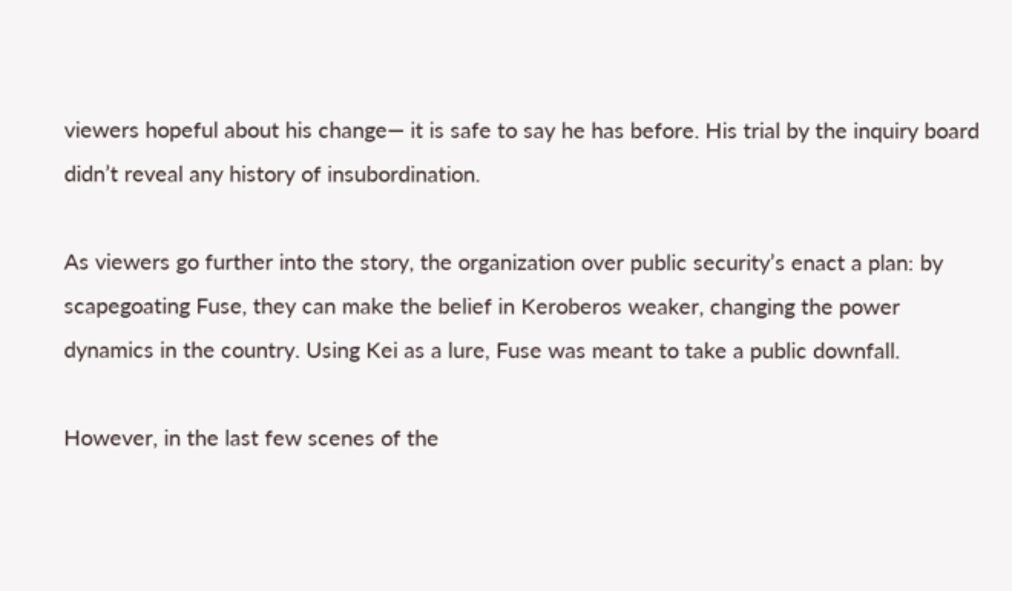viewers hopeful about his change— it is safe to say he has before. His trial by the inquiry board didn’t reveal any history of insubordination.

As viewers go further into the story, the organization over public security’s enact a plan: by scapegoating Fuse, they can make the belief in Keroberos weaker, changing the power dynamics in the country. Using Kei as a lure, Fuse was meant to take a public downfall.

However, in the last few scenes of the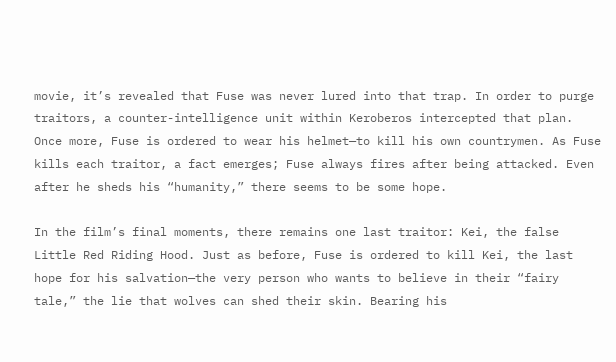movie, it’s revealed that Fuse was never lured into that trap. In order to purge traitors, a counter-intelligence unit within Keroberos intercepted that plan. Once more, Fuse is ordered to wear his helmet—to kill his own countrymen. As Fuse kills each traitor, a fact emerges; Fuse always fires after being attacked. Even after he sheds his “humanity,” there seems to be some hope.

In the film’s final moments, there remains one last traitor: Kei, the false Little Red Riding Hood. Just as before, Fuse is ordered to kill Kei, the last hope for his salvation—the very person who wants to believe in their “fairy tale,” the lie that wolves can shed their skin. Bearing his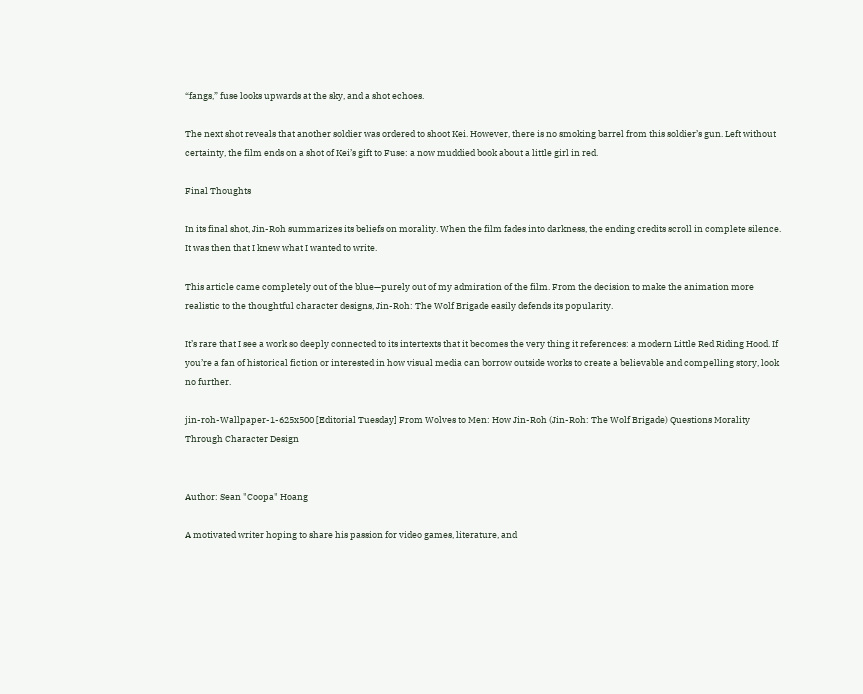“fangs,” fuse looks upwards at the sky, and a shot echoes.

The next shot reveals that another soldier was ordered to shoot Kei. However, there is no smoking barrel from this soldier’s gun. Left without certainty, the film ends on a shot of Kei’s gift to Fuse: a now muddied book about a little girl in red.

Final Thoughts

In its final shot, Jin-Roh summarizes its beliefs on morality. When the film fades into darkness, the ending credits scroll in complete silence. It was then that I knew what I wanted to write.

This article came completely out of the blue—purely out of my admiration of the film. From the decision to make the animation more realistic to the thoughtful character designs, Jin-Roh: The Wolf Brigade easily defends its popularity.

It’s rare that I see a work so deeply connected to its intertexts that it becomes the very thing it references: a modern Little Red Riding Hood. If you’re a fan of historical fiction or interested in how visual media can borrow outside works to create a believable and compelling story, look no further.

jin-roh-Wallpaper-1-625x500 [Editorial Tuesday] From Wolves to Men: How Jin-Roh (Jin-Roh: The Wolf Brigade) Questions Morality Through Character Design


Author: Sean "Coopa" Hoang

A motivated writer hoping to share his passion for video games, literature, and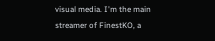visual media. I'm the main streamer of FinestKO, a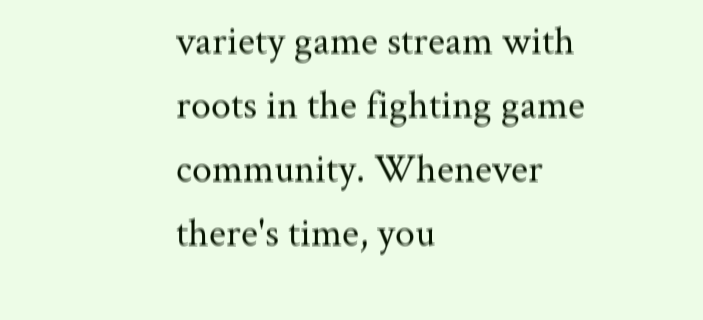variety game stream with roots in the fighting game community. Whenever there's time, you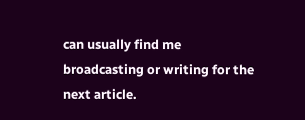can usually find me broadcasting or writing for the next article.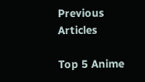Previous Articles

Top 5 Anime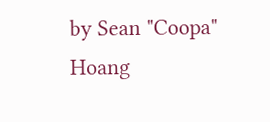by Sean "Coopa" Hoang